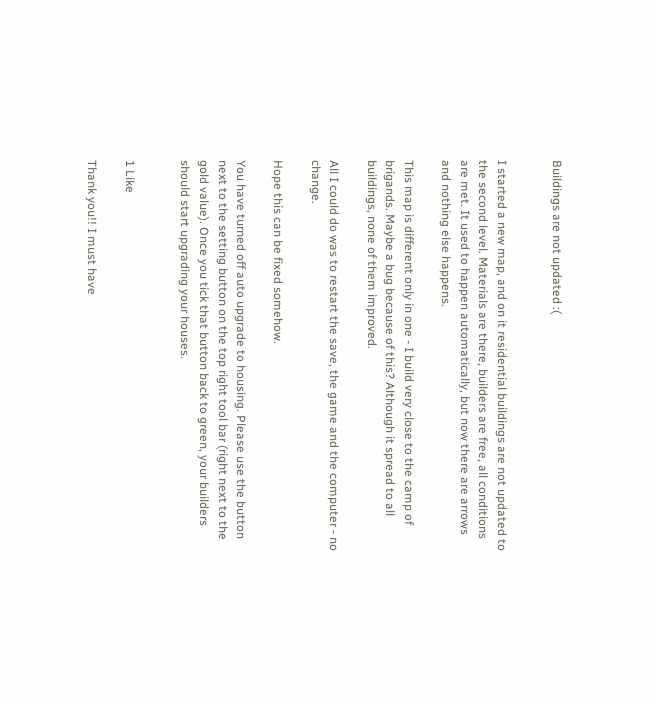Buildings are not updated :(


I started a new map, and on it residential buildings are not updated to the second level. Materials are there, builders are free, all conditions are met. It used to happen automatically, but now there are arrows and nothing else happens.

This map is different only in one - I build very close to the camp of brigands. Maybe a bug because of this? Although it spread to all buildings, none of them improved.

All I could do was to restart the save, the game and the computer - no change.

Hope this can be fixed somehow.

You have turned off auto upgrade to housing. Please use the button next to the setting button on the top right tool bar (right next to the gold value). Once you tick that button back to green, your builders should start upgrading your houses.


1 Like

Thank you!! I must have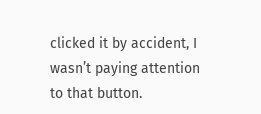clicked it by accident, I wasn’t paying attention to that button.